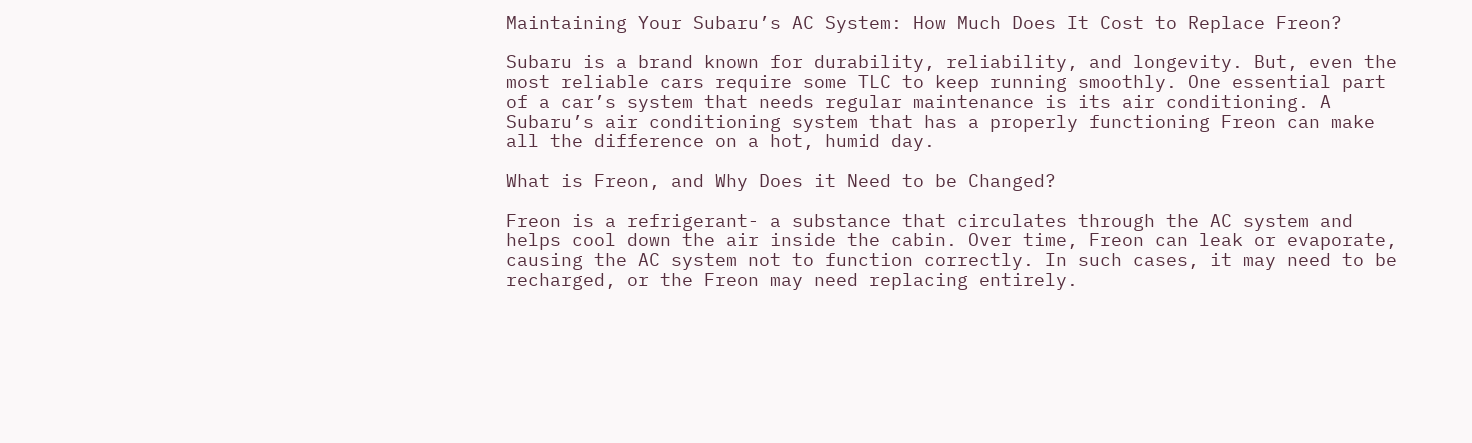Maintaining Your Subaru’s AC System: How Much Does It Cost to Replace Freon?

Subaru is a brand known for durability, reliability, and longevity. But, even the most reliable cars require some TLC to keep running smoothly. One essential part of a car’s system that needs regular maintenance is its air conditioning. A Subaru’s air conditioning system that has a properly functioning Freon can make all the difference on a hot, humid day.

What is Freon, and Why Does it Need to be Changed?

Freon is a refrigerant- a substance that circulates through the AC system and helps cool down the air inside the cabin. Over time, Freon can leak or evaporate, causing the AC system not to function correctly. In such cases, it may need to be recharged, or the Freon may need replacing entirely.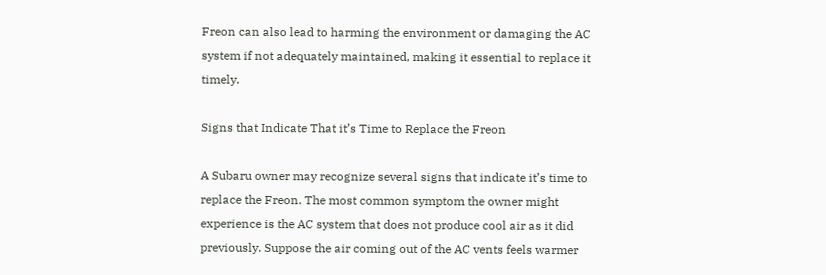Freon can also lead to harming the environment or damaging the AC system if not adequately maintained, making it essential to replace it timely.

Signs that Indicate That it’s Time to Replace the Freon

A Subaru owner may recognize several signs that indicate it’s time to replace the Freon. The most common symptom the owner might experience is the AC system that does not produce cool air as it did previously. Suppose the air coming out of the AC vents feels warmer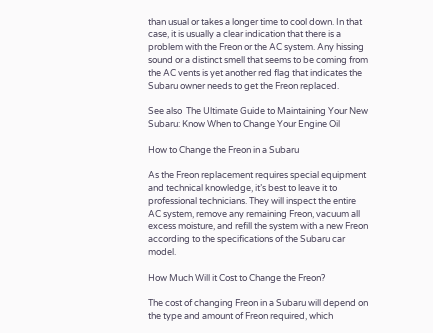than usual or takes a longer time to cool down. In that case, it is usually a clear indication that there is a problem with the Freon or the AC system. Any hissing sound or a distinct smell that seems to be coming from the AC vents is yet another red flag that indicates the Subaru owner needs to get the Freon replaced.

See also  The Ultimate Guide to Maintaining Your New Subaru: Know When to Change Your Engine Oil

How to Change the Freon in a Subaru

As the Freon replacement requires special equipment and technical knowledge, it’s best to leave it to professional technicians. They will inspect the entire AC system, remove any remaining Freon, vacuum all excess moisture, and refill the system with a new Freon according to the specifications of the Subaru car model.

How Much Will it Cost to Change the Freon?

The cost of changing Freon in a Subaru will depend on the type and amount of Freon required, which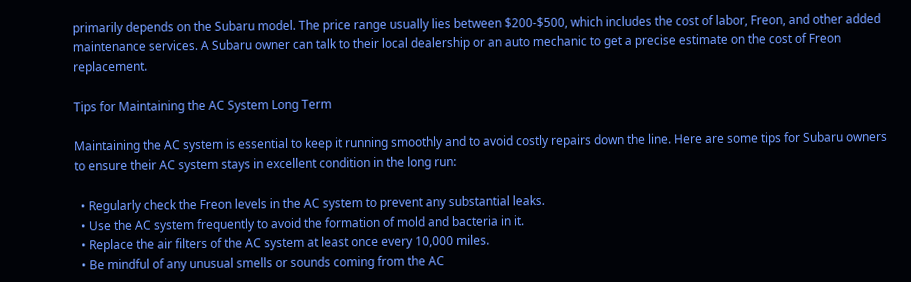primarily depends on the Subaru model. The price range usually lies between $200-$500, which includes the cost of labor, Freon, and other added maintenance services. A Subaru owner can talk to their local dealership or an auto mechanic to get a precise estimate on the cost of Freon replacement.

Tips for Maintaining the AC System Long Term

Maintaining the AC system is essential to keep it running smoothly and to avoid costly repairs down the line. Here are some tips for Subaru owners to ensure their AC system stays in excellent condition in the long run:

  • Regularly check the Freon levels in the AC system to prevent any substantial leaks.
  • Use the AC system frequently to avoid the formation of mold and bacteria in it.
  • Replace the air filters of the AC system at least once every 10,000 miles.
  • Be mindful of any unusual smells or sounds coming from the AC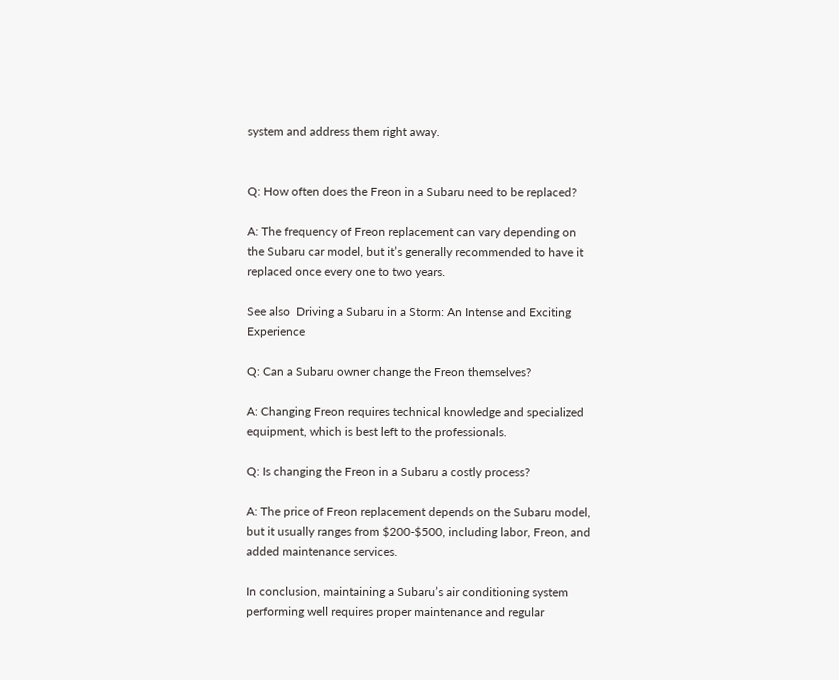system and address them right away.


Q: How often does the Freon in a Subaru need to be replaced?

A: The frequency of Freon replacement can vary depending on the Subaru car model, but it’s generally recommended to have it replaced once every one to two years.

See also  Driving a Subaru in a Storm: An Intense and Exciting Experience

Q: Can a Subaru owner change the Freon themselves?

A: Changing Freon requires technical knowledge and specialized equipment, which is best left to the professionals.

Q: Is changing the Freon in a Subaru a costly process?

A: The price of Freon replacement depends on the Subaru model, but it usually ranges from $200-$500, including labor, Freon, and added maintenance services.

In conclusion, maintaining a Subaru’s air conditioning system performing well requires proper maintenance and regular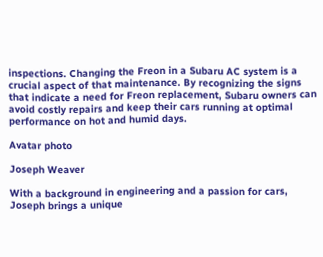inspections. Changing the Freon in a Subaru AC system is a crucial aspect of that maintenance. By recognizing the signs that indicate a need for Freon replacement, Subaru owners can avoid costly repairs and keep their cars running at optimal performance on hot and humid days.

Avatar photo

Joseph Weaver

With a background in engineering and a passion for cars, Joseph brings a unique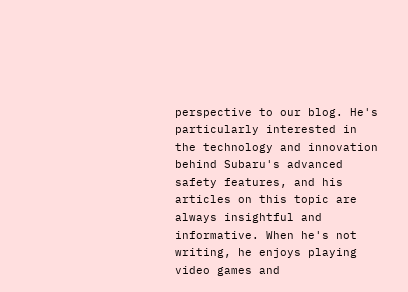perspective to our blog. He's particularly interested in the technology and innovation behind Subaru's advanced safety features, and his articles on this topic are always insightful and informative. When he's not writing, he enjoys playing video games and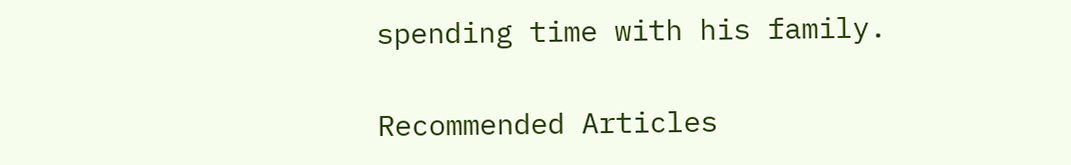spending time with his family.

Recommended Articles